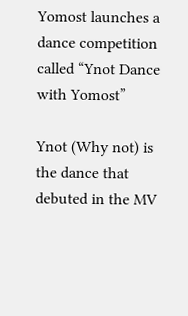Yomost launches a dance competition called “Ynot Dance with Yomost”

Ynot (Why not) is the dance that debuted in the MV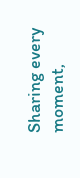Sharing every moment,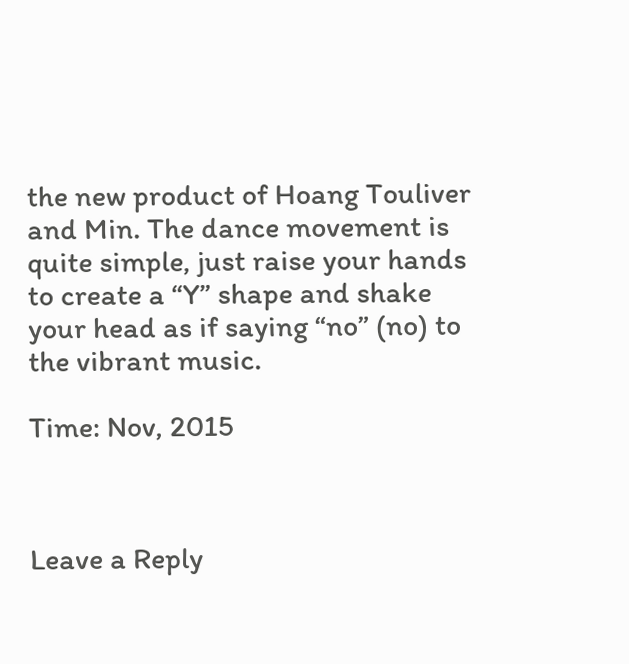the new product of Hoang Touliver and Min. The dance movement is quite simple, just raise your hands to create a “Y” shape and shake your head as if saying “no” (no) to the vibrant music.

Time: Nov, 2015



Leave a Reply